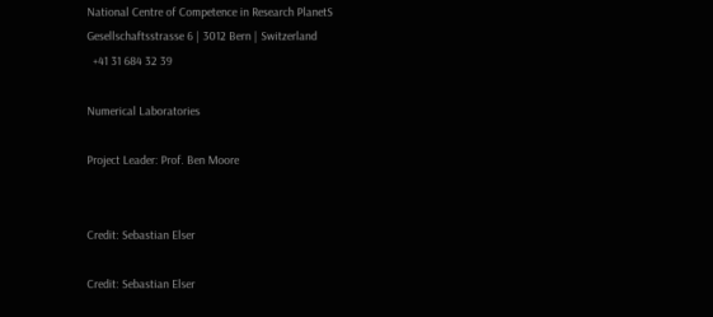National Centre of Competence in Research PlanetS
Gesellschaftsstrasse 6 | 3012 Bern | Switzerland
  +41 31 684 32 39

Numerical Laboratories

Project Leader: Prof. Ben Moore


Credit: Sebastian Elser

Credit: Sebastian Elser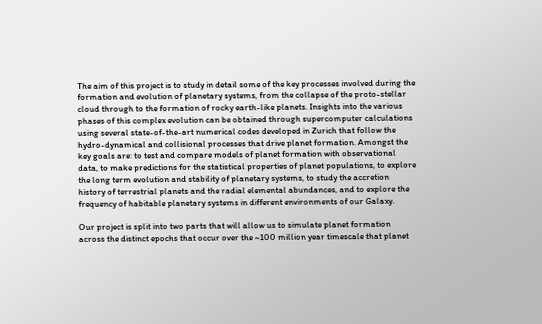The aim of this project is to study in detail some of the key processes involved during the formation and evolution of planetary systems, from the collapse of the proto-stellar cloud through to the formation of rocky earth-like planets. Insights into the various phases of this complex evolution can be obtained through supercomputer calculations using several state-of-the-art numerical codes developed in Zurich that follow the hydro-dynamical and collisional processes that drive planet formation. Amongst the key goals are: to test and compare models of planet formation with observational data, to make predictions for the statistical properties of planet populations, to explore the long term evolution and stability of planetary systems, to study the accretion history of terrestrial planets and the radial elemental abundances, and to explore the frequency of habitable planetary systems in different environments of our Galaxy.

Our project is split into two parts that will allow us to simulate planet formation across the distinct epochs that occur over the ~100 million year timescale that planet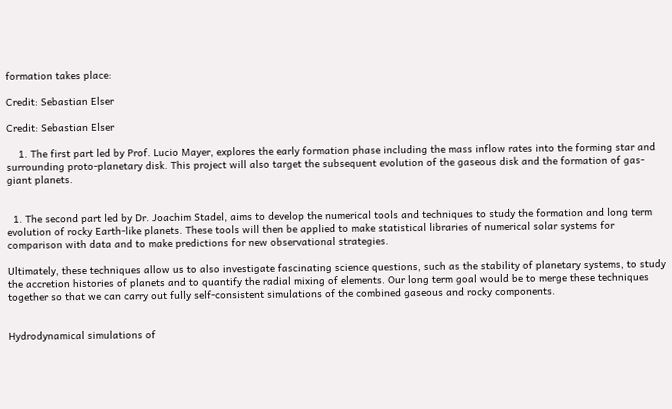formation takes place:

Credit: Sebastian Elser

Credit: Sebastian Elser

    1. The first part led by Prof. Lucio Mayer, explores the early formation phase including the mass inflow rates into the forming star and surrounding proto-planetary disk. This project will also target the subsequent evolution of the gaseous disk and the formation of gas-giant planets.


  1. The second part led by Dr. Joachim Stadel, aims to develop the numerical tools and techniques to study the formation and long term evolution of rocky Earth-like planets. These tools will then be applied to make statistical libraries of numerical solar systems for comparison with data and to make predictions for new observational strategies.

Ultimately, these techniques allow us to also investigate fascinating science questions, such as the stability of planetary systems, to study the accretion histories of planets and to quantify the radial mixing of elements. Our long term goal would be to merge these techniques together so that we can carry out fully self-consistent simulations of the combined gaseous and rocky components.


Hydrodynamical simulations of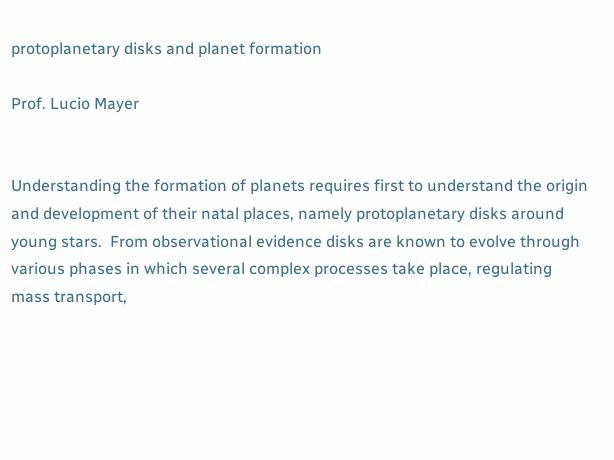protoplanetary disks and planet formation

Prof. Lucio Mayer


Understanding the formation of planets requires first to understand the origin and development of their natal places, namely protoplanetary disks around young stars.  From observational evidence disks are known to evolve through various phases in which several complex processes take place, regulating mass transport,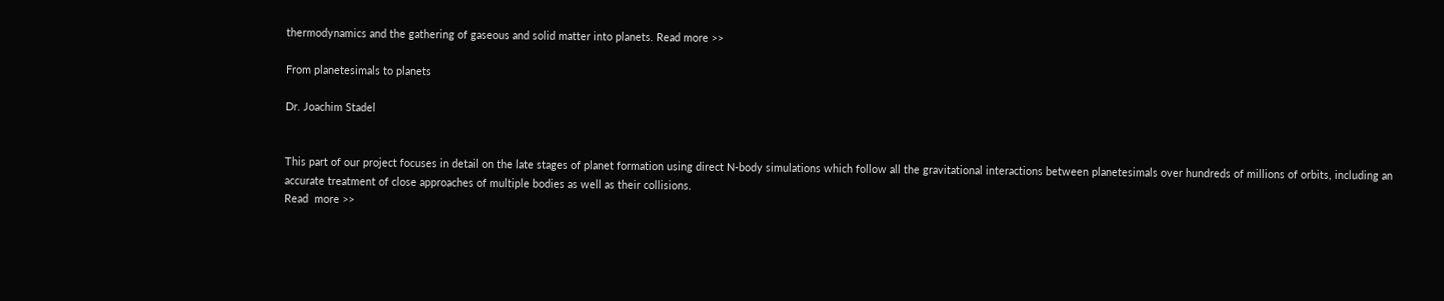thermodynamics and the gathering of gaseous and solid matter into planets. Read more >>

From planetesimals to planets

Dr. Joachim Stadel


This part of our project focuses in detail on the late stages of planet formation using direct N-body simulations which follow all the gravitational interactions between planetesimals over hundreds of millions of orbits, including an accurate treatment of close approaches of multiple bodies as well as their collisions.
Read  more >>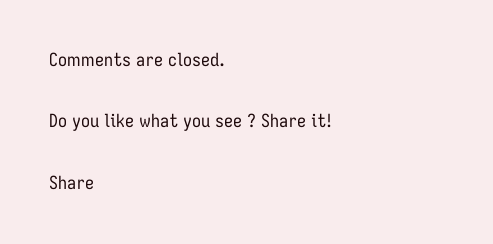Comments are closed.

Do you like what you see ? Share it!

Share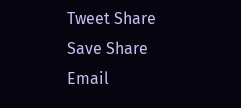Tweet Share Save Share Email